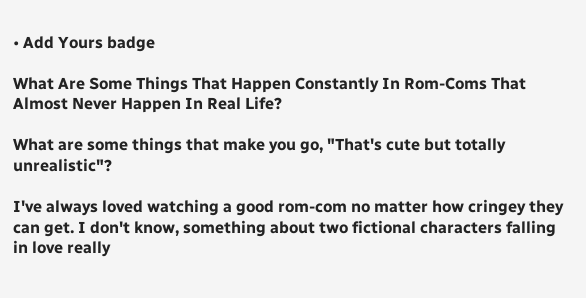• Add Yours badge

What Are Some Things That Happen Constantly In Rom-Coms That Almost Never Happen In Real Life?

What are some things that make you go, "That's cute but totally unrealistic"?

I've always loved watching a good rom-com no matter how cringey they can get. I don't know, something about two fictional characters falling in love really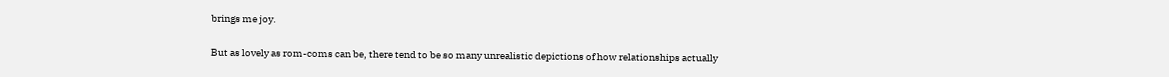brings me joy.

But as lovely as rom-coms can be, there tend to be so many unrealistic depictions of how relationships actually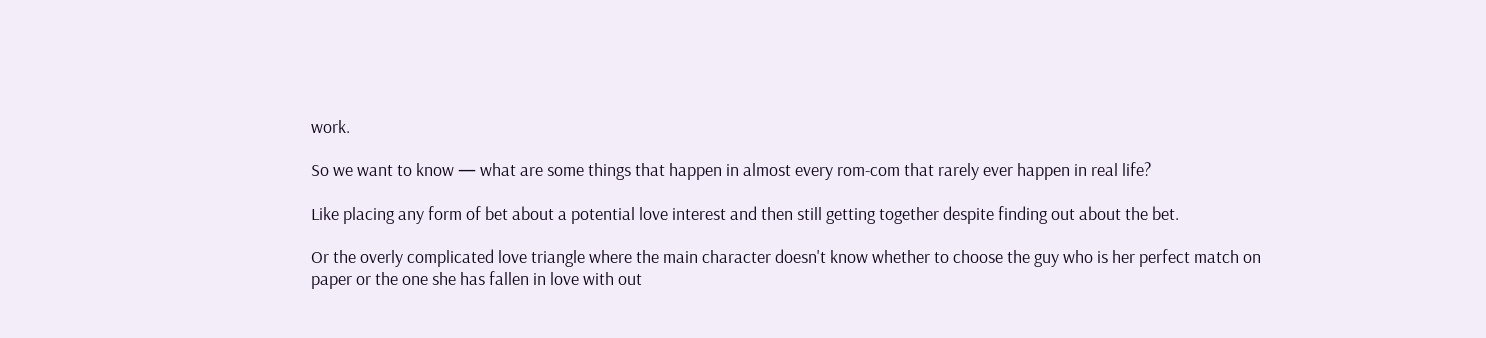work.

So we want to know — what are some things that happen in almost every rom-com that rarely ever happen in real life?

Like placing any form of bet about a potential love interest and then still getting together despite finding out about the bet.

Or the overly complicated love triangle where the main character doesn't know whether to choose the guy who is her perfect match on paper or the one she has fallen in love with out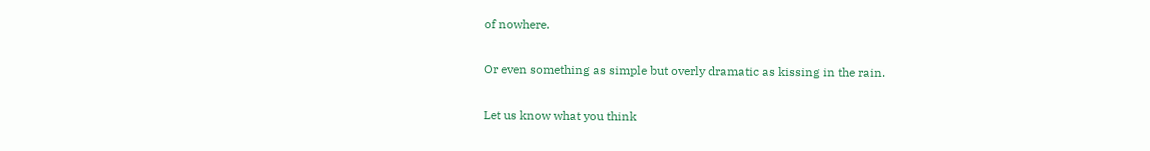of nowhere.

Or even something as simple but overly dramatic as kissing in the rain.

Let us know what you think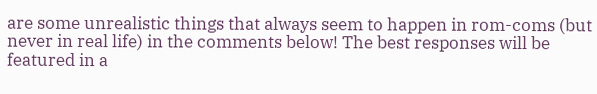are some unrealistic things that always seem to happen in rom-coms (but never in real life) in the comments below! The best responses will be featured in a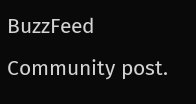BuzzFeed Community post.